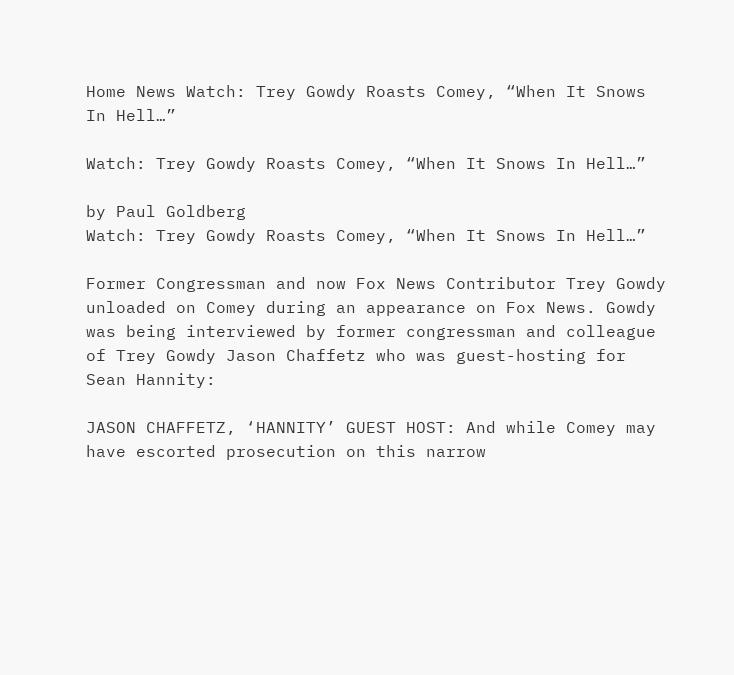Home News Watch: Trey Gowdy Roasts Comey, “When It Snows In Hell…”

Watch: Trey Gowdy Roasts Comey, “When It Snows In Hell…”

by Paul Goldberg
Watch: Trey Gowdy Roasts Comey, “When It Snows In Hell…”

Former Congressman and now Fox News Contributor Trey Gowdy unloaded on Comey during an appearance on Fox News. Gowdy was being interviewed by former congressman and colleague of Trey Gowdy Jason Chaffetz who was guest-hosting for Sean Hannity:

JASON CHAFFETZ, ‘HANNITY’ GUEST HOST: And while Comey may have escorted prosecution on this narrow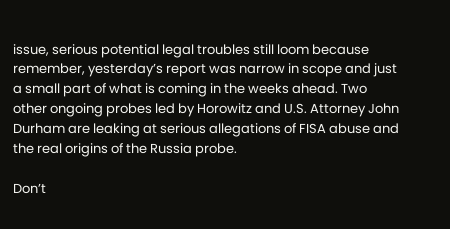issue, serious potential legal troubles still loom because remember, yesterday’s report was narrow in scope and just a small part of what is coming in the weeks ahead. Two other ongoing probes led by Horowitz and U.S. Attorney John Durham are leaking at serious allegations of FISA abuse and the real origins of the Russia probe.

Don’t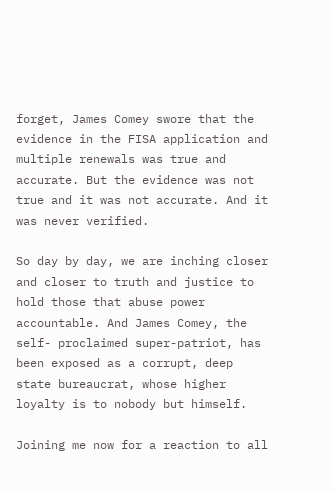forget, James Comey swore that the evidence in the FISA application and multiple renewals was true and accurate. But the evidence was not true and it was not accurate. And it was never verified.

So day by day, we are inching closer and closer to truth and justice to hold those that abuse power accountable. And James Comey, the self- proclaimed super-patriot, has been exposed as a corrupt, deep state bureaucrat, whose higher loyalty is to nobody but himself.

Joining me now for a reaction to all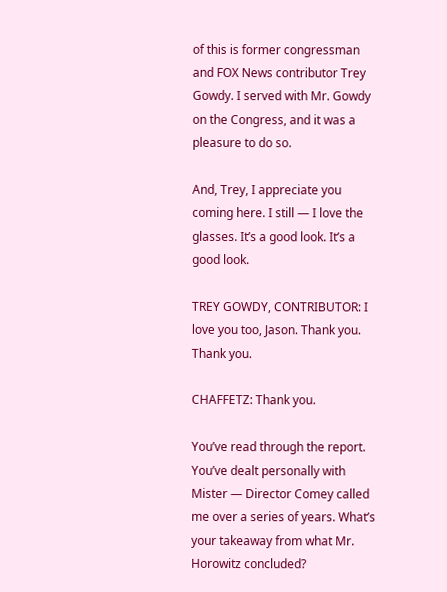of this is former congressman and FOX News contributor Trey Gowdy. I served with Mr. Gowdy on the Congress, and it was a pleasure to do so.

And, Trey, I appreciate you coming here. I still — I love the glasses. It’s a good look. It’s a good look.

TREY GOWDY, CONTRIBUTOR: I love you too, Jason. Thank you. Thank you.

CHAFFETZ: Thank you.

You’ve read through the report. You’ve dealt personally with Mister — Director Comey called me over a series of years. What’s your takeaway from what Mr. Horowitz concluded?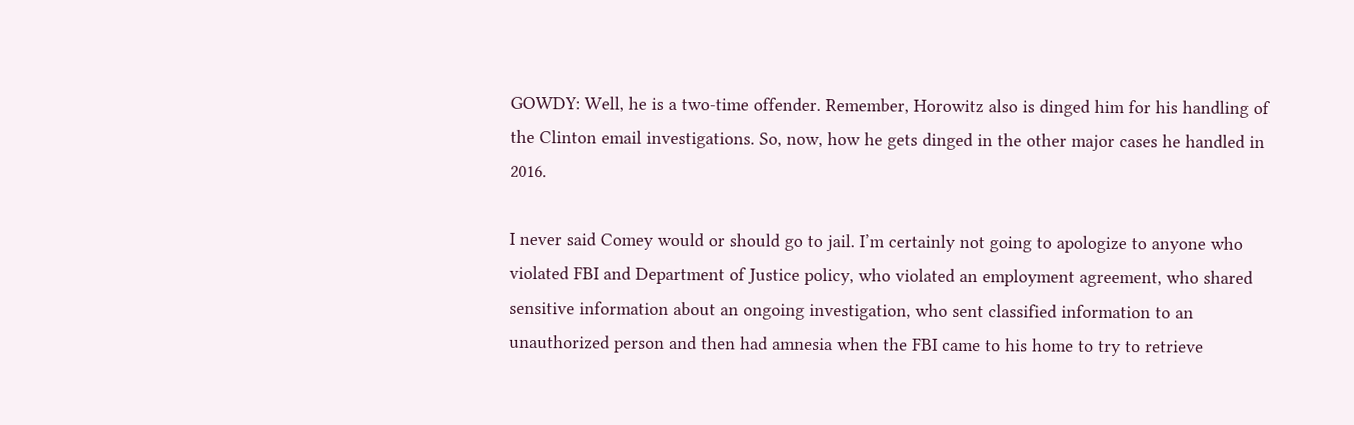GOWDY: Well, he is a two-time offender. Remember, Horowitz also is dinged him for his handling of the Clinton email investigations. So, now, how he gets dinged in the other major cases he handled in 2016.

I never said Comey would or should go to jail. I’m certainly not going to apologize to anyone who violated FBI and Department of Justice policy, who violated an employment agreement, who shared sensitive information about an ongoing investigation, who sent classified information to an unauthorized person and then had amnesia when the FBI came to his home to try to retrieve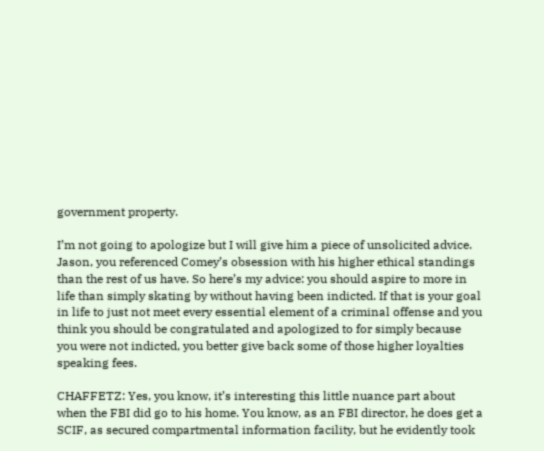government property.

I’m not going to apologize but I will give him a piece of unsolicited advice. Jason, you referenced Comey’s obsession with his higher ethical standings than the rest of us have. So here’s my advice: you should aspire to more in life than simply skating by without having been indicted. If that is your goal in life to just not meet every essential element of a criminal offense and you think you should be congratulated and apologized to for simply because you were not indicted, you better give back some of those higher loyalties speaking fees.

CHAFFETZ: Yes, you know, it’s interesting this little nuance part about when the FBI did go to his home. You know, as an FBI director, he does get a SCIF, as secured compartmental information facility, but he evidently took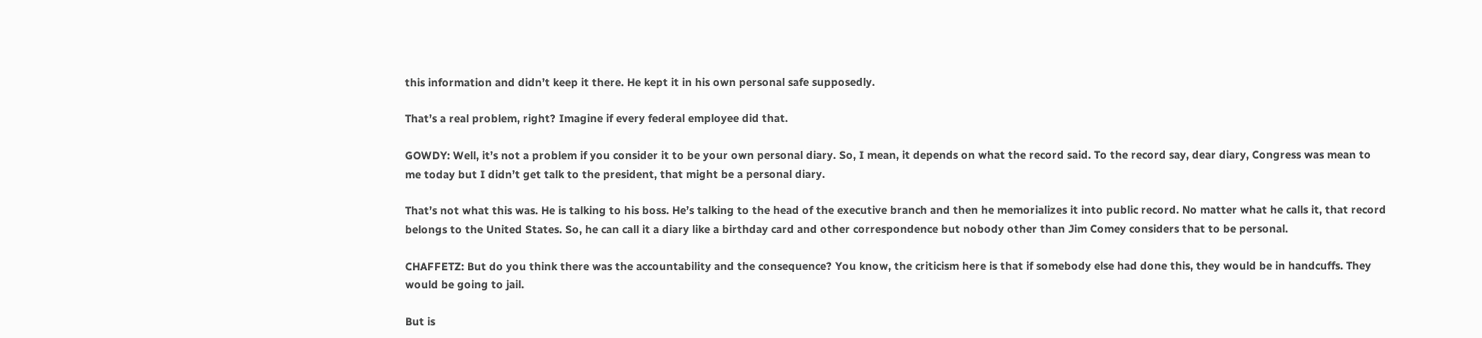this information and didn’t keep it there. He kept it in his own personal safe supposedly.

That’s a real problem, right? Imagine if every federal employee did that.

GOWDY: Well, it’s not a problem if you consider it to be your own personal diary. So, I mean, it depends on what the record said. To the record say, dear diary, Congress was mean to me today but I didn’t get talk to the president, that might be a personal diary.

That’s not what this was. He is talking to his boss. He’s talking to the head of the executive branch and then he memorializes it into public record. No matter what he calls it, that record belongs to the United States. So, he can call it a diary like a birthday card and other correspondence but nobody other than Jim Comey considers that to be personal.

CHAFFETZ: But do you think there was the accountability and the consequence? You know, the criticism here is that if somebody else had done this, they would be in handcuffs. They would be going to jail.

But is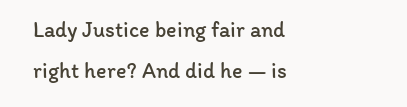Lady Justice being fair and right here? And did he — is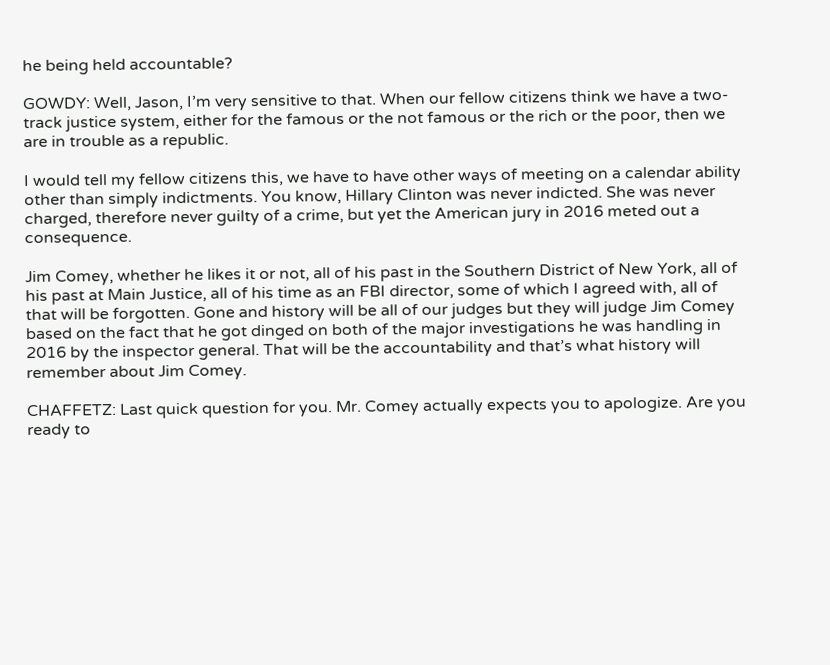he being held accountable?

GOWDY: Well, Jason, I’m very sensitive to that. When our fellow citizens think we have a two-track justice system, either for the famous or the not famous or the rich or the poor, then we are in trouble as a republic.

I would tell my fellow citizens this, we have to have other ways of meeting on a calendar ability other than simply indictments. You know, Hillary Clinton was never indicted. She was never charged, therefore never guilty of a crime, but yet the American jury in 2016 meted out a consequence.

Jim Comey, whether he likes it or not, all of his past in the Southern District of New York, all of his past at Main Justice, all of his time as an FBI director, some of which I agreed with, all of that will be forgotten. Gone and history will be all of our judges but they will judge Jim Comey based on the fact that he got dinged on both of the major investigations he was handling in 2016 by the inspector general. That will be the accountability and that’s what history will remember about Jim Comey.

CHAFFETZ: Last quick question for you. Mr. Comey actually expects you to apologize. Are you ready to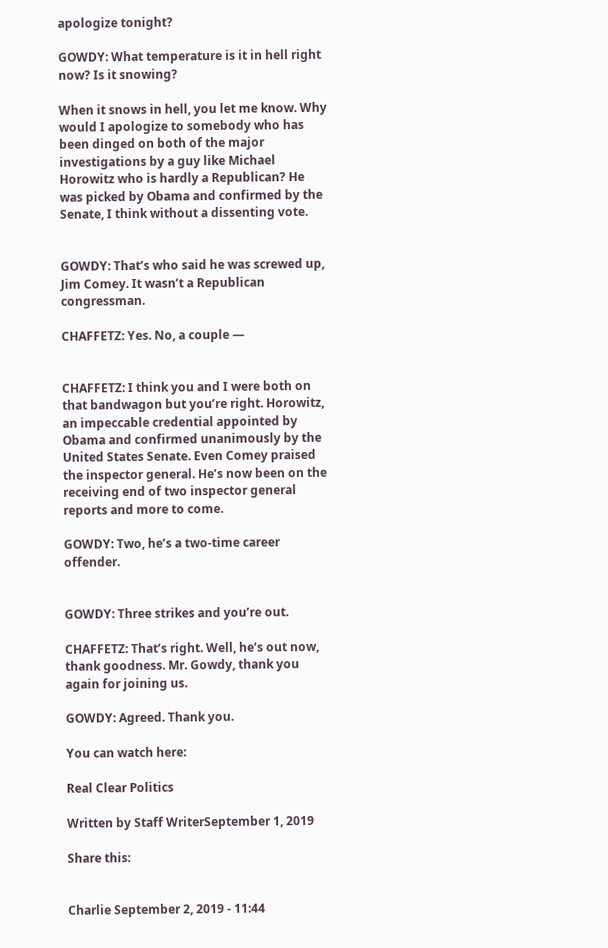apologize tonight?

GOWDY: What temperature is it in hell right now? Is it snowing?

When it snows in hell, you let me know. Why would I apologize to somebody who has been dinged on both of the major investigations by a guy like Michael Horowitz who is hardly a Republican? He was picked by Obama and confirmed by the Senate, I think without a dissenting vote.


GOWDY: That’s who said he was screwed up, Jim Comey. It wasn’t a Republican congressman.

CHAFFETZ: Yes. No, a couple —


CHAFFETZ: I think you and I were both on that bandwagon but you’re right. Horowitz, an impeccable credential appointed by Obama and confirmed unanimously by the United States Senate. Even Comey praised the inspector general. He’s now been on the receiving end of two inspector general reports and more to come.

GOWDY: Two, he’s a two-time career offender.


GOWDY: Three strikes and you’re out.

CHAFFETZ: That’s right. Well, he’s out now, thank goodness. Mr. Gowdy, thank you again for joining us.

GOWDY: Agreed. Thank you.

You can watch here:

Real Clear Politics

Written by Staff WriterSeptember 1, 2019

Share this:


Charlie September 2, 2019 - 11:44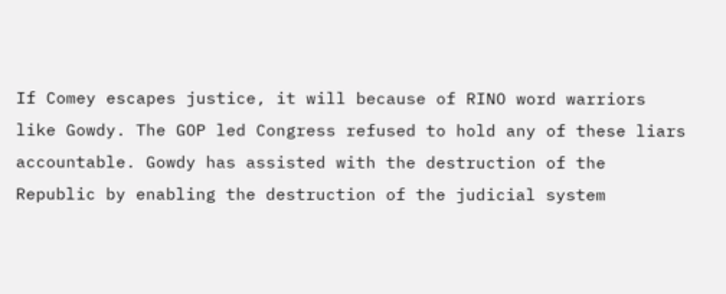If Comey escapes justice, it will because of RINO word warriors like Gowdy. The GOP led Congress refused to hold any of these liars accountable. Gowdy has assisted with the destruction of the Republic by enabling the destruction of the judicial system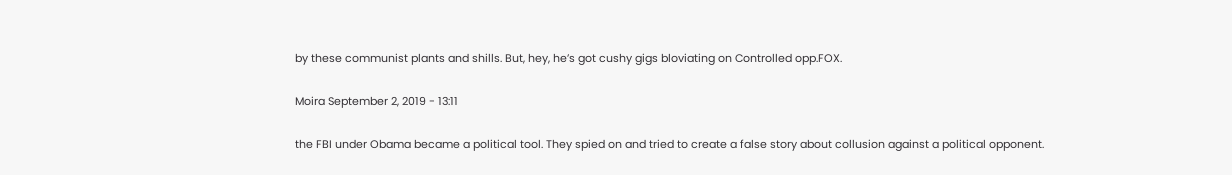by these communist plants and shills. But, hey, he’s got cushy gigs bloviating on Controlled opp.FOX.

Moira September 2, 2019 - 13:11

the FBI under Obama became a political tool. They spied on and tried to create a false story about collusion against a political opponent.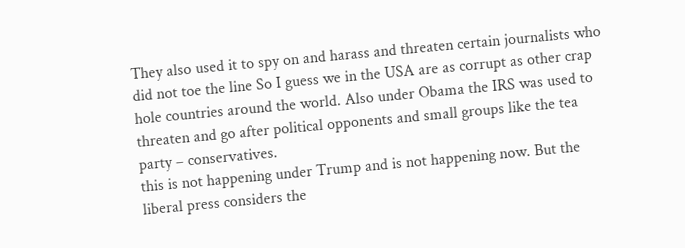They also used it to spy on and harass and threaten certain journalists who did not toe the line So I guess we in the USA are as corrupt as other crap hole countries around the world. Also under Obama the IRS was used to threaten and go after political opponents and small groups like the tea party – conservatives.
this is not happening under Trump and is not happening now. But the liberal press considers the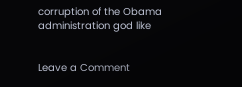corruption of the Obama administration god like


Leave a Comment